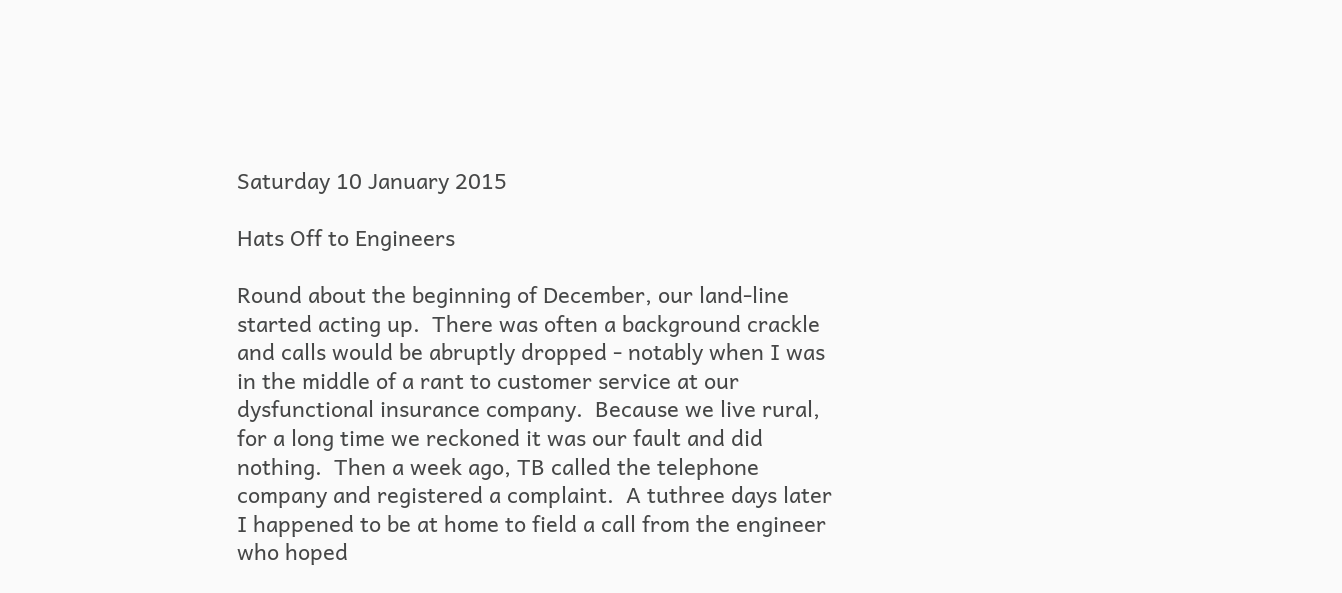Saturday 10 January 2015

Hats Off to Engineers

Round about the beginning of December, our land-line started acting up.  There was often a background crackle and calls would be abruptly dropped - notably when I was in the middle of a rant to customer service at our dysfunctional insurance company.  Because we live rural, for a long time we reckoned it was our fault and did nothing.  Then a week ago, TB called the telephone company and registered a complaint.  A tuthree days later I happened to be at home to field a call from the engineer who hoped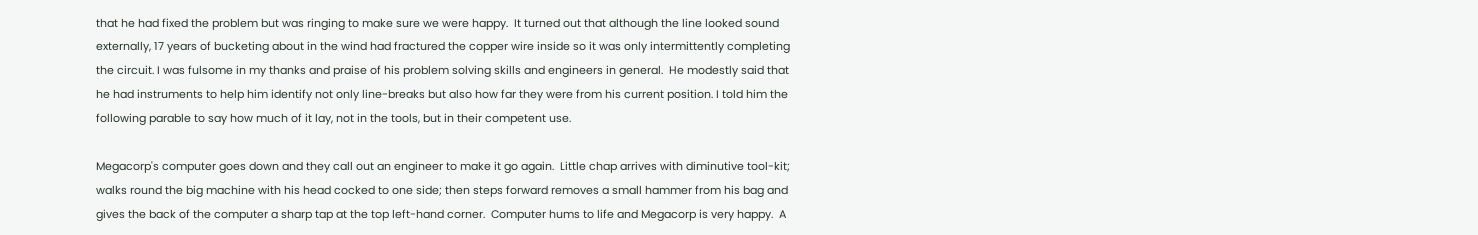that he had fixed the problem but was ringing to make sure we were happy.  It turned out that although the line looked sound externally, 17 years of bucketing about in the wind had fractured the copper wire inside so it was only intermittently completing the circuit. I was fulsome in my thanks and praise of his problem solving skills and engineers in general.  He modestly said that he had instruments to help him identify not only line-breaks but also how far they were from his current position. I told him the following parable to say how much of it lay, not in the tools, but in their competent use.

Megacorp's computer goes down and they call out an engineer to make it go again.  Little chap arrives with diminutive tool-kit; walks round the big machine with his head cocked to one side; then steps forward removes a small hammer from his bag and gives the back of the computer a sharp tap at the top left-hand corner.  Computer hums to life and Megacorp is very happy.  A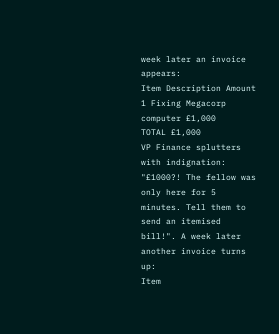week later an invoice appears:
Item Description Amount
1 Fixing Megacorp computer £1,000
TOTAL £1,000
VP Finance splutters with indignation: "£1000?! The fellow was only here for 5 minutes. Tell them to send an itemised bill!". A week later another invoice turns up:
Item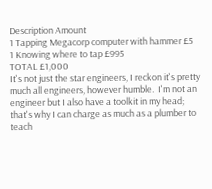Description Amount
1 Tapping Megacorp computer with hammer £5
1 Knowing where to tap £995
TOTAL £1,000
It's not just the star engineers, I reckon it's pretty much all engineers, however humble.  I'm not an engineer but I also have a toolkit in my head; that's why I can charge as much as a plumber to teach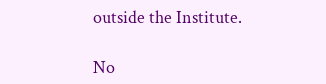outside the Institute.

No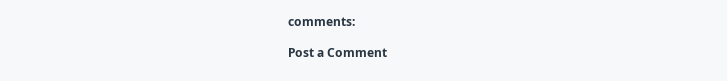comments:

Post a Comment